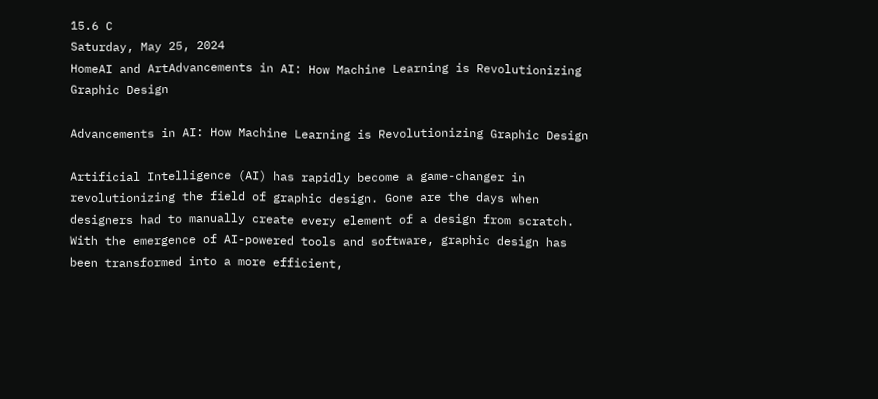15.6 C
Saturday, May 25, 2024
HomeAI and ArtAdvancements in AI: How Machine Learning is Revolutionizing Graphic Design

Advancements in AI: How Machine Learning is Revolutionizing Graphic Design

Artificial Intelligence (AI) has rapidly become a game-changer in revolutionizing the field of graphic design. Gone are the days when designers had to manually create every element of a design from scratch. With the emergence of AI-powered tools and software, graphic design has been transformed into a more efficient,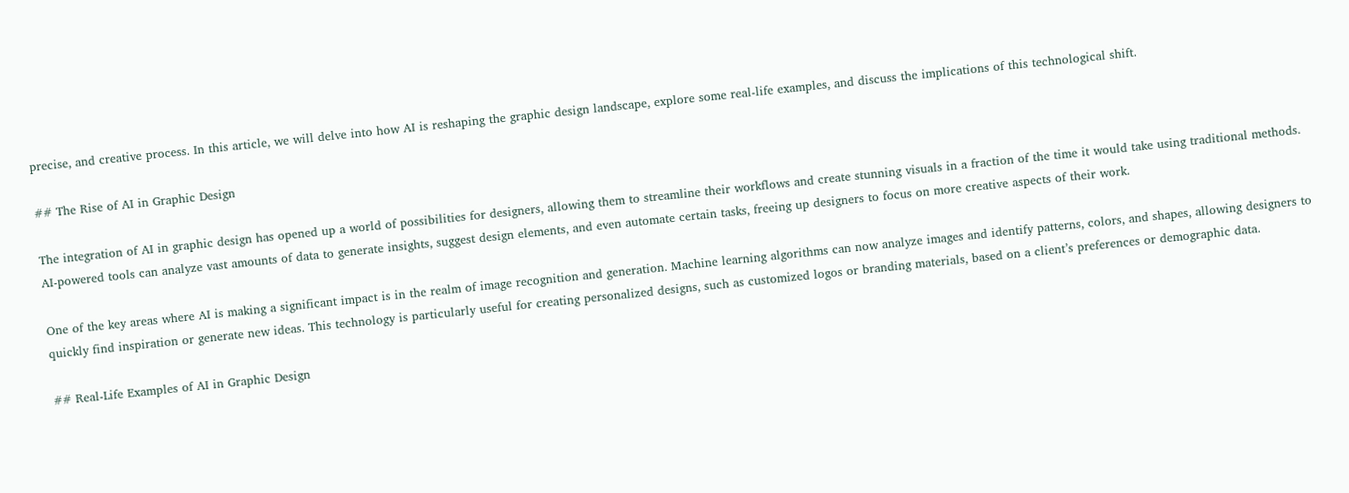precise, and creative process. In this article, we will delve into how AI is reshaping the graphic design landscape, explore some real-life examples, and discuss the implications of this technological shift.

## The Rise of AI in Graphic Design

The integration of AI in graphic design has opened up a world of possibilities for designers, allowing them to streamline their workflows and create stunning visuals in a fraction of the time it would take using traditional methods. AI-powered tools can analyze vast amounts of data to generate insights, suggest design elements, and even automate certain tasks, freeing up designers to focus on more creative aspects of their work.

One of the key areas where AI is making a significant impact is in the realm of image recognition and generation. Machine learning algorithms can now analyze images and identify patterns, colors, and shapes, allowing designers to quickly find inspiration or generate new ideas. This technology is particularly useful for creating personalized designs, such as customized logos or branding materials, based on a client’s preferences or demographic data.

## Real-Life Examples of AI in Graphic Design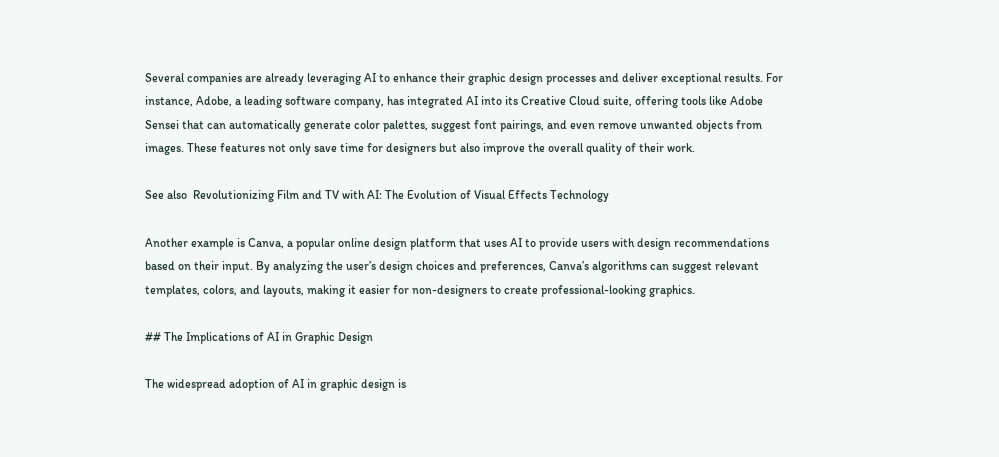Several companies are already leveraging AI to enhance their graphic design processes and deliver exceptional results. For instance, Adobe, a leading software company, has integrated AI into its Creative Cloud suite, offering tools like Adobe Sensei that can automatically generate color palettes, suggest font pairings, and even remove unwanted objects from images. These features not only save time for designers but also improve the overall quality of their work.

See also  Revolutionizing Film and TV with AI: The Evolution of Visual Effects Technology

Another example is Canva, a popular online design platform that uses AI to provide users with design recommendations based on their input. By analyzing the user’s design choices and preferences, Canva’s algorithms can suggest relevant templates, colors, and layouts, making it easier for non-designers to create professional-looking graphics.

## The Implications of AI in Graphic Design

The widespread adoption of AI in graphic design is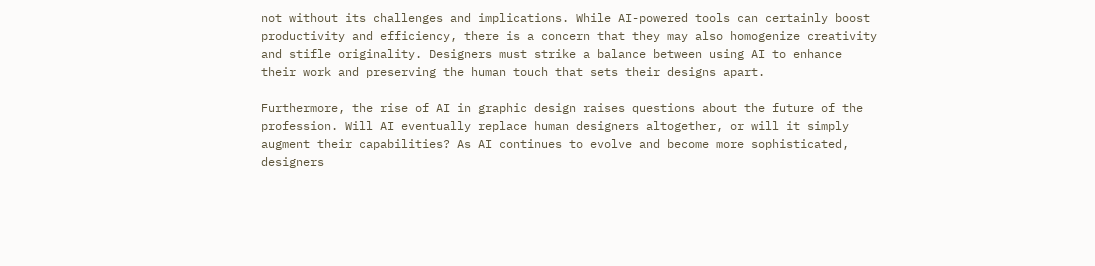not without its challenges and implications. While AI-powered tools can certainly boost productivity and efficiency, there is a concern that they may also homogenize creativity and stifle originality. Designers must strike a balance between using AI to enhance their work and preserving the human touch that sets their designs apart.

Furthermore, the rise of AI in graphic design raises questions about the future of the profession. Will AI eventually replace human designers altogether, or will it simply augment their capabilities? As AI continues to evolve and become more sophisticated, designers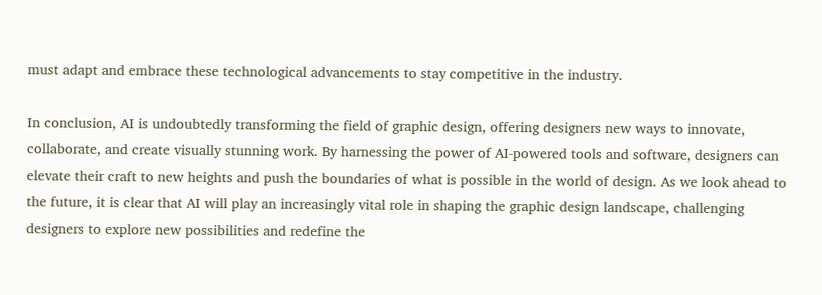must adapt and embrace these technological advancements to stay competitive in the industry.

In conclusion, AI is undoubtedly transforming the field of graphic design, offering designers new ways to innovate, collaborate, and create visually stunning work. By harnessing the power of AI-powered tools and software, designers can elevate their craft to new heights and push the boundaries of what is possible in the world of design. As we look ahead to the future, it is clear that AI will play an increasingly vital role in shaping the graphic design landscape, challenging designers to explore new possibilities and redefine the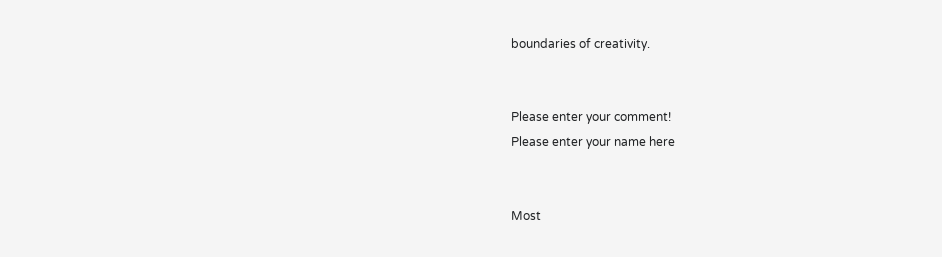boundaries of creativity.


Please enter your comment!
Please enter your name here


Most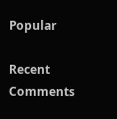Popular

Recent Comments